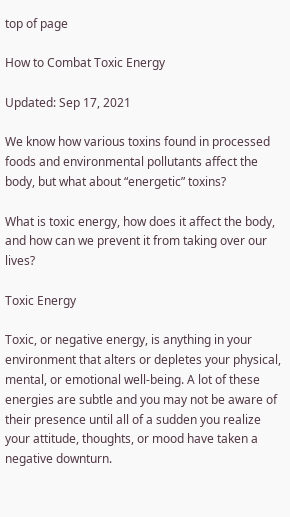top of page

How to Combat Toxic Energy

Updated: Sep 17, 2021

We know how various toxins found in processed foods and environmental pollutants affect the body, but what about “energetic” toxins?

What is toxic energy, how does it affect the body, and how can we prevent it from taking over our lives?

Toxic Energy

Toxic, or negative energy, is anything in your environment that alters or depletes your physical, mental, or emotional well-being. A lot of these energies are subtle and you may not be aware of their presence until all of a sudden you realize your attitude, thoughts, or mood have taken a negative downturn.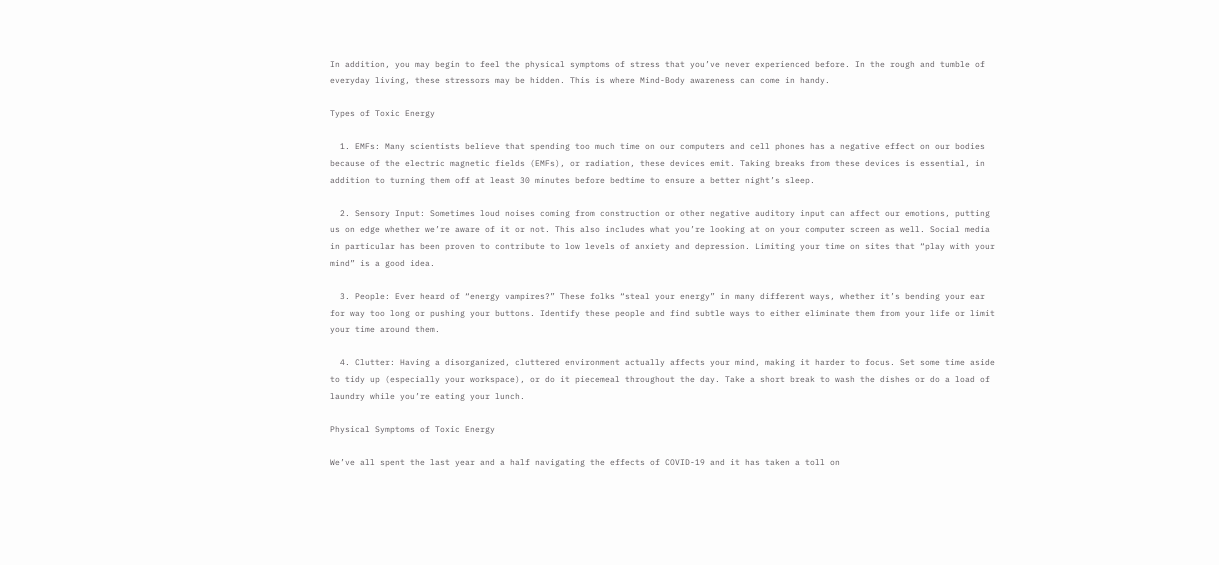In addition, you may begin to feel the physical symptoms of stress that you’ve never experienced before. In the rough and tumble of everyday living, these stressors may be hidden. This is where Mind-Body awareness can come in handy.

Types of Toxic Energy

  1. EMFs: Many scientists believe that spending too much time on our computers and cell phones has a negative effect on our bodies because of the electric magnetic fields (EMFs), or radiation, these devices emit. Taking breaks from these devices is essential, in addition to turning them off at least 30 minutes before bedtime to ensure a better night’s sleep.

  2. Sensory Input: Sometimes loud noises coming from construction or other negative auditory input can affect our emotions, putting us on edge whether we’re aware of it or not. This also includes what you’re looking at on your computer screen as well. Social media in particular has been proven to contribute to low levels of anxiety and depression. Limiting your time on sites that “play with your mind” is a good idea.

  3. People: Ever heard of “energy vampires?” These folks “steal your energy” in many different ways, whether it’s bending your ear for way too long or pushing your buttons. Identify these people and find subtle ways to either eliminate them from your life or limit your time around them.

  4. Clutter: Having a disorganized, cluttered environment actually affects your mind, making it harder to focus. Set some time aside to tidy up (especially your workspace), or do it piecemeal throughout the day. Take a short break to wash the dishes or do a load of laundry while you’re eating your lunch.

Physical Symptoms of Toxic Energy

We’ve all spent the last year and a half navigating the effects of COVID-19 and it has taken a toll on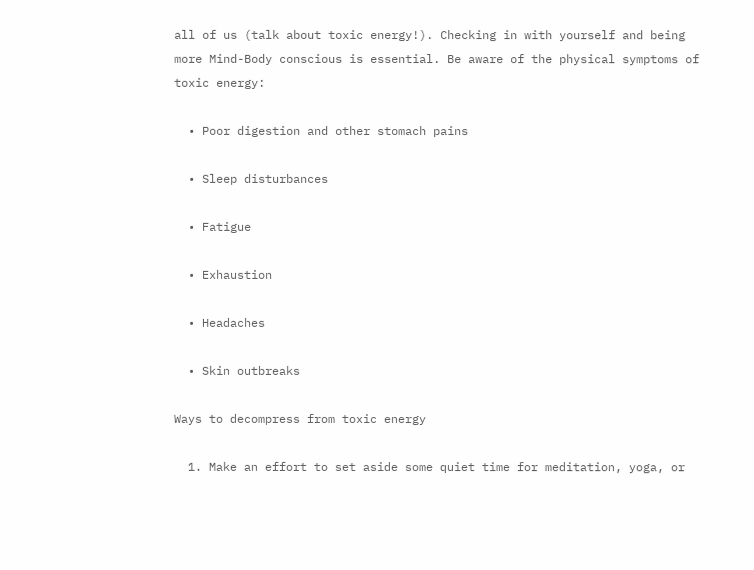all of us (talk about toxic energy!). Checking in with yourself and being more Mind-Body conscious is essential. Be aware of the physical symptoms of toxic energy:

  • Poor digestion and other stomach pains

  • Sleep disturbances

  • Fatigue

  • Exhaustion

  • Headaches

  • Skin outbreaks

Ways to decompress from toxic energy

  1. Make an effort to set aside some quiet time for meditation, yoga, or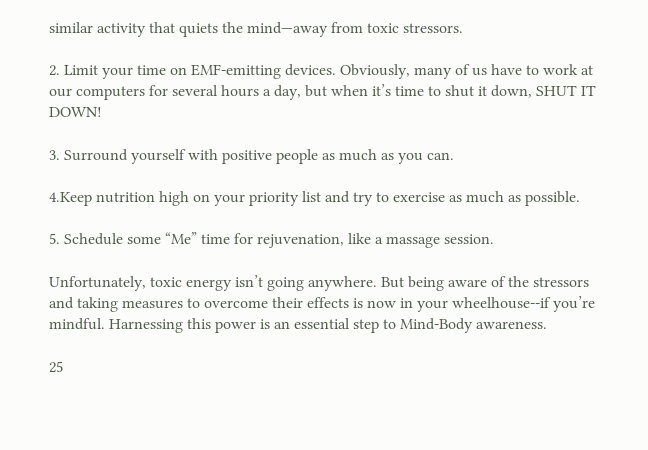similar activity that quiets the mind—away from toxic stressors.

2. Limit your time on EMF-emitting devices. Obviously, many of us have to work at our computers for several hours a day, but when it’s time to shut it down, SHUT IT DOWN!

3. Surround yourself with positive people as much as you can.

4.Keep nutrition high on your priority list and try to exercise as much as possible.

5. Schedule some “Me” time for rejuvenation, like a massage session.

Unfortunately, toxic energy isn’t going anywhere. But being aware of the stressors and taking measures to overcome their effects is now in your wheelhouse--if you’re mindful. Harnessing this power is an essential step to Mind-Body awareness.

25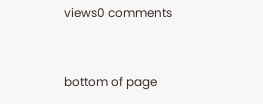views0 comments


bottom of page